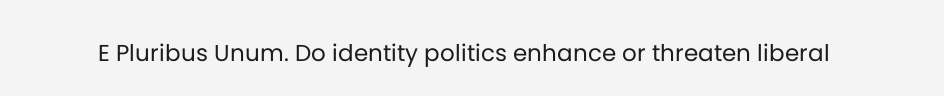E Pluribus Unum. Do identity politics enhance or threaten liberal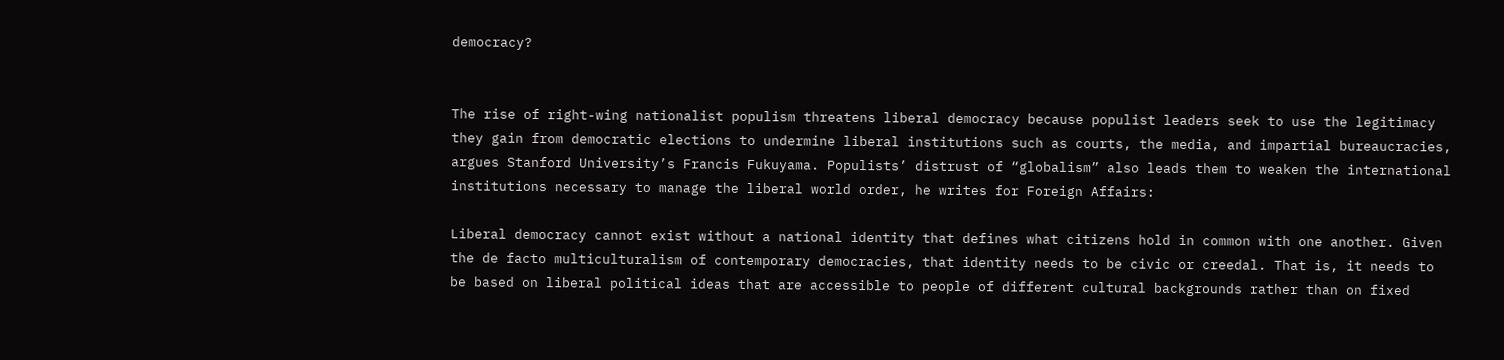democracy?


The rise of right-wing nationalist populism threatens liberal democracy because populist leaders seek to use the legitimacy they gain from democratic elections to undermine liberal institutions such as courts, the media, and impartial bureaucracies, argues Stanford University’s Francis Fukuyama. Populists’ distrust of “globalism” also leads them to weaken the international institutions necessary to manage the liberal world order, he writes for Foreign Affairs:

Liberal democracy cannot exist without a national identity that defines what citizens hold in common with one another. Given the de facto multiculturalism of contemporary democracies, that identity needs to be civic or creedal. That is, it needs to be based on liberal political ideas that are accessible to people of different cultural backgrounds rather than on fixed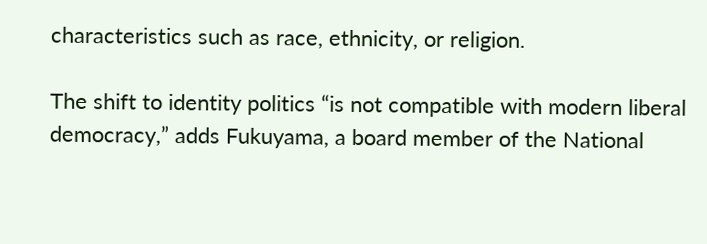characteristics such as race, ethnicity, or religion.

The shift to identity politics “is not compatible with modern liberal democracy,” adds Fukuyama, a board member of the National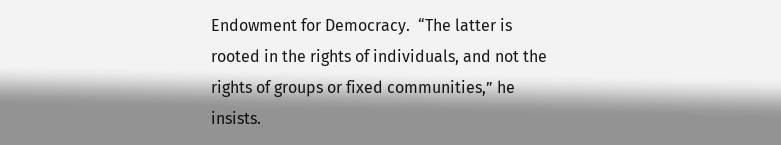Endowment for Democracy.  “The latter is rooted in the rights of individuals, and not the rights of groups or fixed communities,” he insists.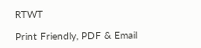RTWT

Print Friendly, PDF & Email